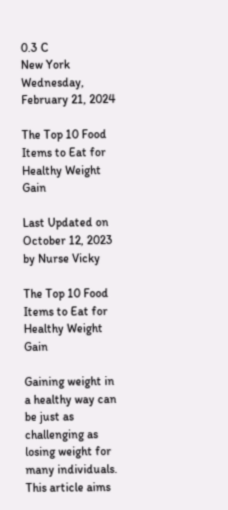0.3 C
New York
Wednesday, February 21, 2024

The Top 10 Food Items to Eat for Healthy Weight Gain

Last Updated on October 12, 2023 by Nurse Vicky

The Top 10 Food Items to Eat for Healthy Weight Gain

Gaining weight in a healthy way can be just as challenging as losing weight for many individuals. This article aims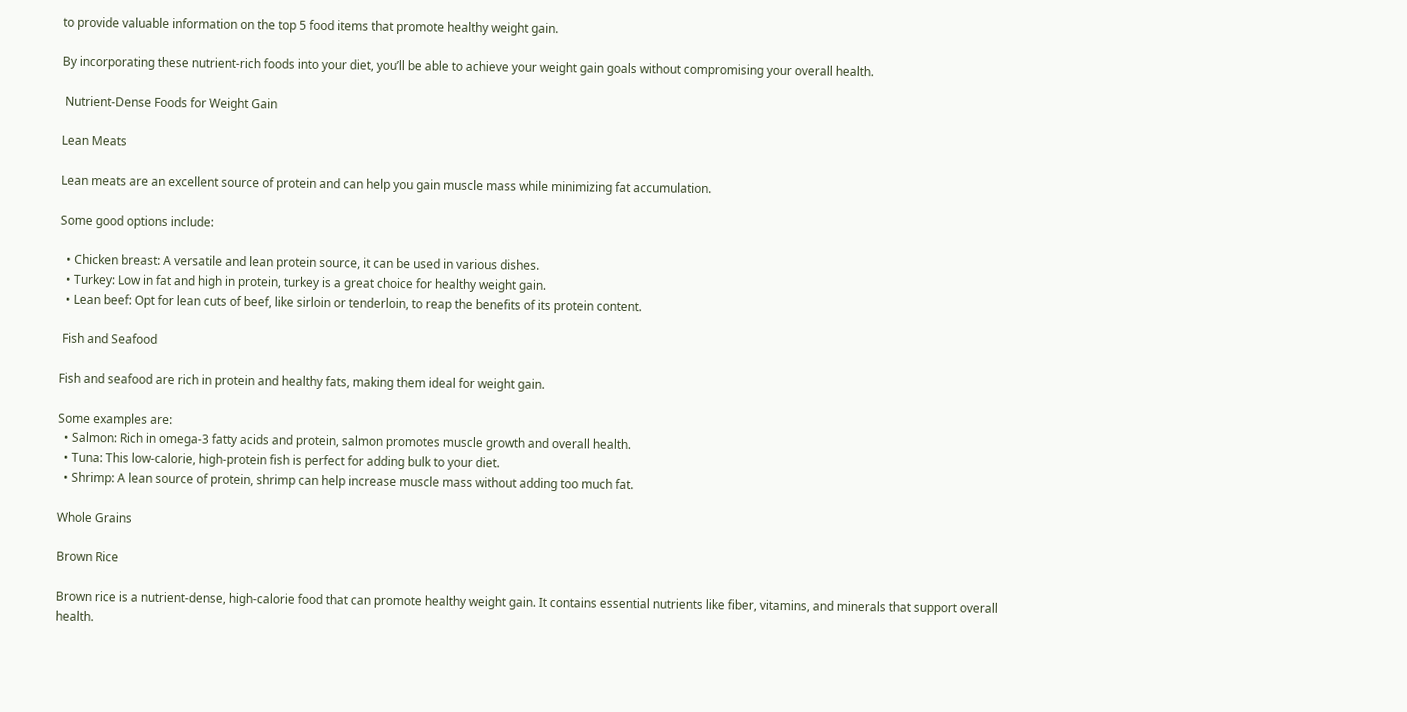to provide valuable information on the top 5 food items that promote healthy weight gain.

By incorporating these nutrient-rich foods into your diet, you’ll be able to achieve your weight gain goals without compromising your overall health.

 Nutrient-Dense Foods for Weight Gain

Lean Meats

Lean meats are an excellent source of protein and can help you gain muscle mass while minimizing fat accumulation.

Some good options include:

  • Chicken breast: A versatile and lean protein source, it can be used in various dishes.
  • Turkey: Low in fat and high in protein, turkey is a great choice for healthy weight gain.
  • Lean beef: Opt for lean cuts of beef, like sirloin or tenderloin, to reap the benefits of its protein content.

 Fish and Seafood

Fish and seafood are rich in protein and healthy fats, making them ideal for weight gain.

Some examples are:
  • Salmon: Rich in omega-3 fatty acids and protein, salmon promotes muscle growth and overall health.
  • Tuna: This low-calorie, high-protein fish is perfect for adding bulk to your diet.
  • Shrimp: A lean source of protein, shrimp can help increase muscle mass without adding too much fat.

Whole Grains

Brown Rice

Brown rice is a nutrient-dense, high-calorie food that can promote healthy weight gain. It contains essential nutrients like fiber, vitamins, and minerals that support overall health.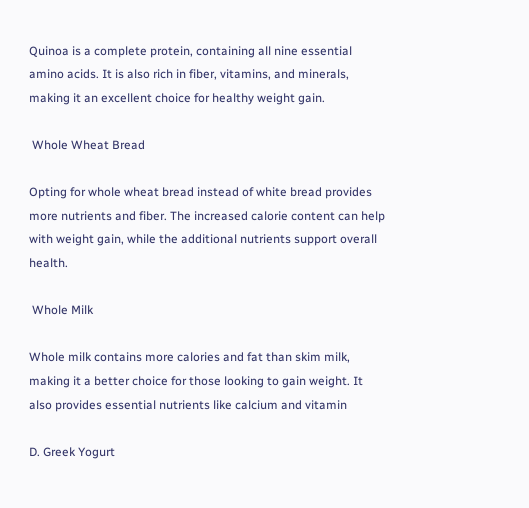Quinoa is a complete protein, containing all nine essential amino acids. It is also rich in fiber, vitamins, and minerals, making it an excellent choice for healthy weight gain.

 Whole Wheat Bread

Opting for whole wheat bread instead of white bread provides more nutrients and fiber. The increased calorie content can help with weight gain, while the additional nutrients support overall health.

 Whole Milk

Whole milk contains more calories and fat than skim milk, making it a better choice for those looking to gain weight. It also provides essential nutrients like calcium and vitamin

D. Greek Yogurt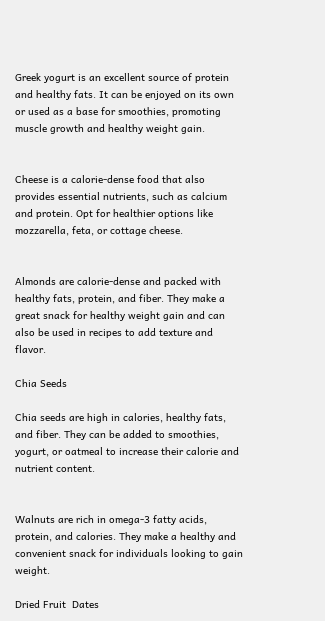Greek yogurt is an excellent source of protein and healthy fats. It can be enjoyed on its own or used as a base for smoothies, promoting muscle growth and healthy weight gain.


Cheese is a calorie-dense food that also provides essential nutrients, such as calcium and protein. Opt for healthier options like mozzarella, feta, or cottage cheese.


Almonds are calorie-dense and packed with healthy fats, protein, and fiber. They make a great snack for healthy weight gain and can also be used in recipes to add texture and flavor.

Chia Seeds

Chia seeds are high in calories, healthy fats, and fiber. They can be added to smoothies, yogurt, or oatmeal to increase their calorie and nutrient content.


Walnuts are rich in omega-3 fatty acids, protein, and calories. They make a healthy and convenient snack for individuals looking to gain weight.

Dried Fruit  Dates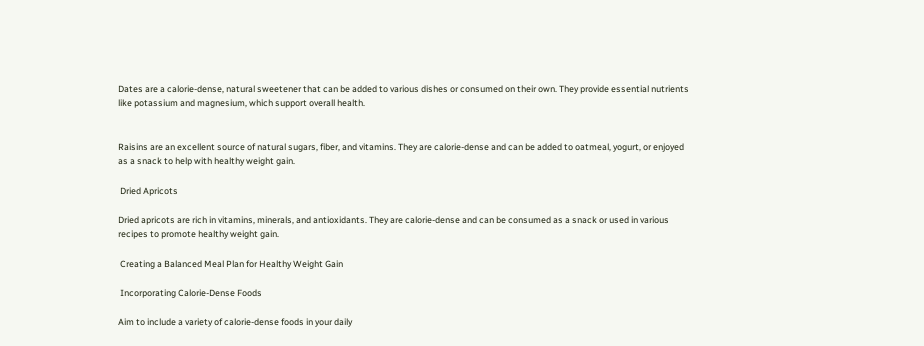Dates are a calorie-dense, natural sweetener that can be added to various dishes or consumed on their own. They provide essential nutrients like potassium and magnesium, which support overall health.


Raisins are an excellent source of natural sugars, fiber, and vitamins. They are calorie-dense and can be added to oatmeal, yogurt, or enjoyed as a snack to help with healthy weight gain.

 Dried Apricots

Dried apricots are rich in vitamins, minerals, and antioxidants. They are calorie-dense and can be consumed as a snack or used in various recipes to promote healthy weight gain.

 Creating a Balanced Meal Plan for Healthy Weight Gain

 Incorporating Calorie-Dense Foods

Aim to include a variety of calorie-dense foods in your daily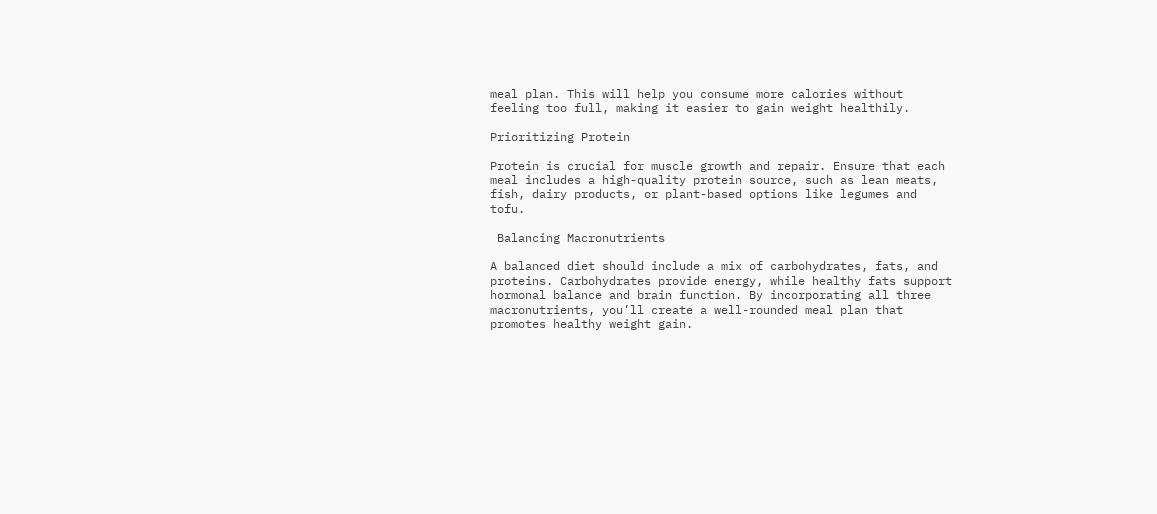meal plan. This will help you consume more calories without feeling too full, making it easier to gain weight healthily.

Prioritizing Protein

Protein is crucial for muscle growth and repair. Ensure that each meal includes a high-quality protein source, such as lean meats, fish, dairy products, or plant-based options like legumes and tofu.

 Balancing Macronutrients

A balanced diet should include a mix of carbohydrates, fats, and proteins. Carbohydrates provide energy, while healthy fats support hormonal balance and brain function. By incorporating all three macronutrients, you’ll create a well-rounded meal plan that promotes healthy weight gain.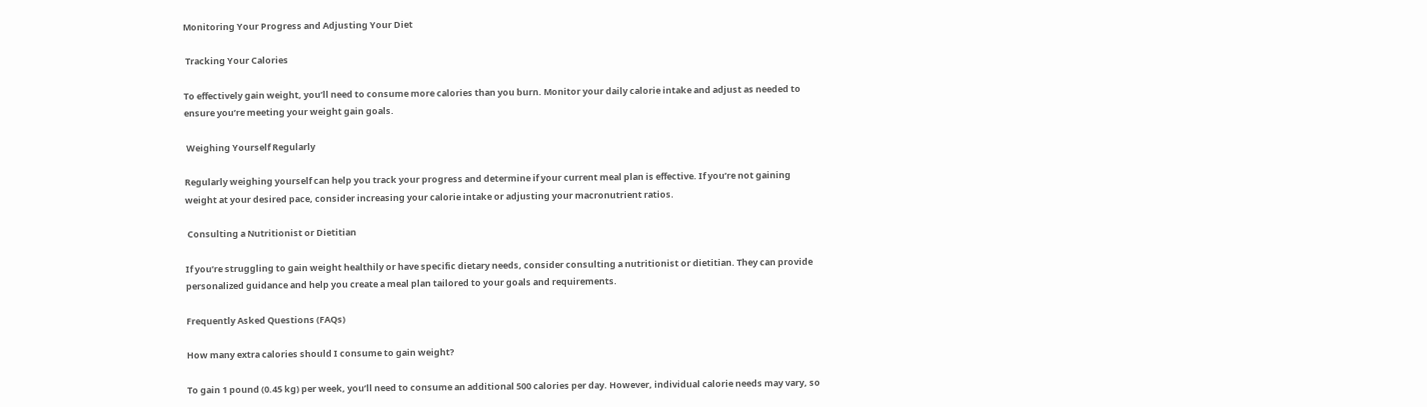Monitoring Your Progress and Adjusting Your Diet

 Tracking Your Calories

To effectively gain weight, you’ll need to consume more calories than you burn. Monitor your daily calorie intake and adjust as needed to ensure you’re meeting your weight gain goals.

 Weighing Yourself Regularly

Regularly weighing yourself can help you track your progress and determine if your current meal plan is effective. If you’re not gaining weight at your desired pace, consider increasing your calorie intake or adjusting your macronutrient ratios.

 Consulting a Nutritionist or Dietitian

If you’re struggling to gain weight healthily or have specific dietary needs, consider consulting a nutritionist or dietitian. They can provide personalized guidance and help you create a meal plan tailored to your goals and requirements.

Frequently Asked Questions (FAQs)

How many extra calories should I consume to gain weight?

To gain 1 pound (0.45 kg) per week, you’ll need to consume an additional 500 calories per day. However, individual calorie needs may vary, so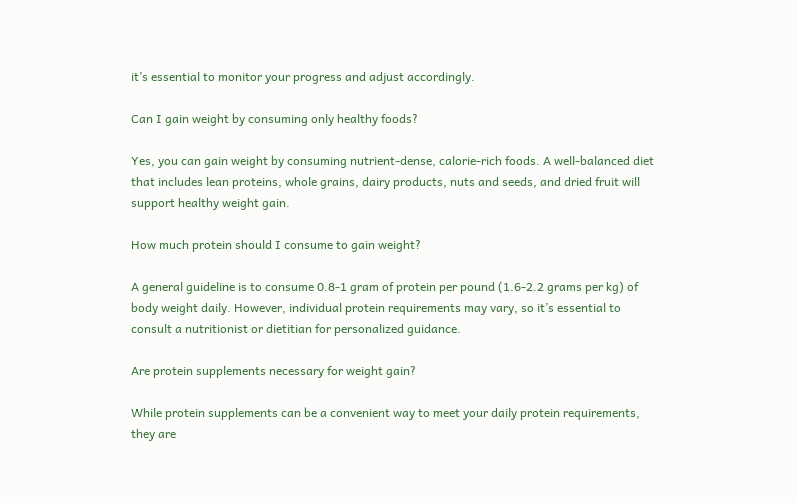it’s essential to monitor your progress and adjust accordingly.

Can I gain weight by consuming only healthy foods?

Yes, you can gain weight by consuming nutrient-dense, calorie-rich foods. A well-balanced diet that includes lean proteins, whole grains, dairy products, nuts and seeds, and dried fruit will support healthy weight gain.

How much protein should I consume to gain weight?

A general guideline is to consume 0.8-1 gram of protein per pound (1.6-2.2 grams per kg) of body weight daily. However, individual protein requirements may vary, so it’s essential to consult a nutritionist or dietitian for personalized guidance.

Are protein supplements necessary for weight gain?

While protein supplements can be a convenient way to meet your daily protein requirements, they are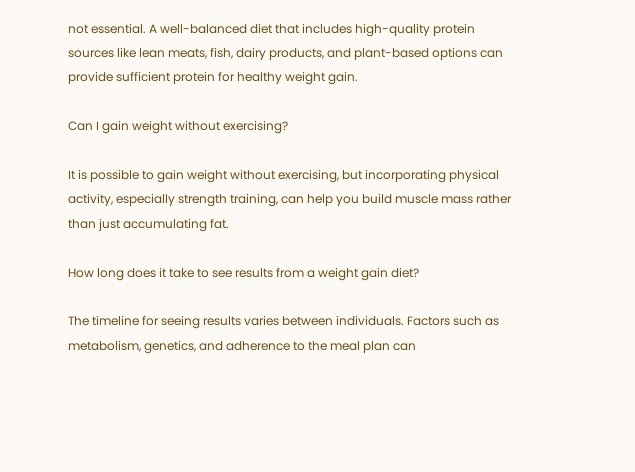not essential. A well-balanced diet that includes high-quality protein sources like lean meats, fish, dairy products, and plant-based options can provide sufficient protein for healthy weight gain.

Can I gain weight without exercising?

It is possible to gain weight without exercising, but incorporating physical activity, especially strength training, can help you build muscle mass rather than just accumulating fat.

How long does it take to see results from a weight gain diet?

The timeline for seeing results varies between individuals. Factors such as metabolism, genetics, and adherence to the meal plan can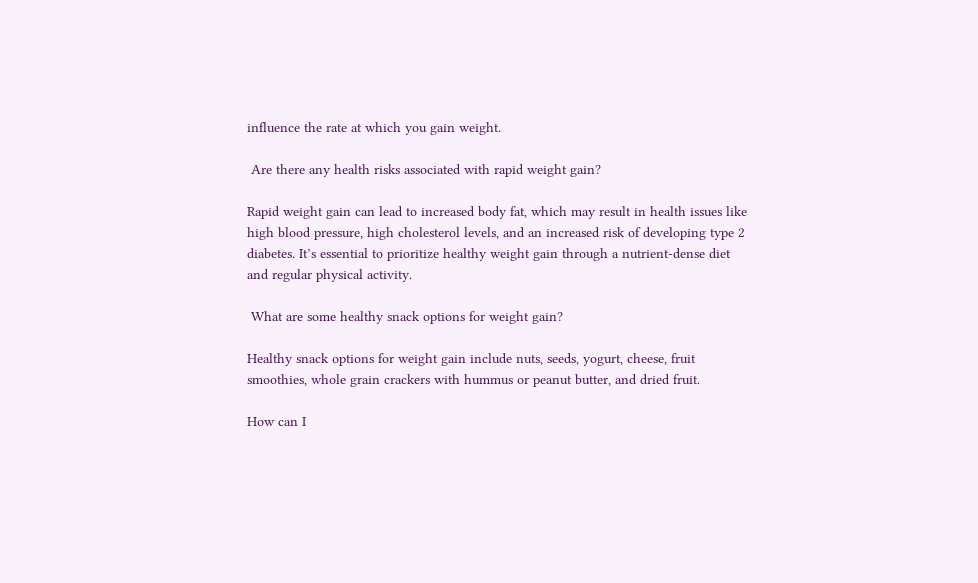influence the rate at which you gain weight.

 Are there any health risks associated with rapid weight gain?

Rapid weight gain can lead to increased body fat, which may result in health issues like high blood pressure, high cholesterol levels, and an increased risk of developing type 2 diabetes. It’s essential to prioritize healthy weight gain through a nutrient-dense diet and regular physical activity.

 What are some healthy snack options for weight gain?

Healthy snack options for weight gain include nuts, seeds, yogurt, cheese, fruit smoothies, whole grain crackers with hummus or peanut butter, and dried fruit.

How can I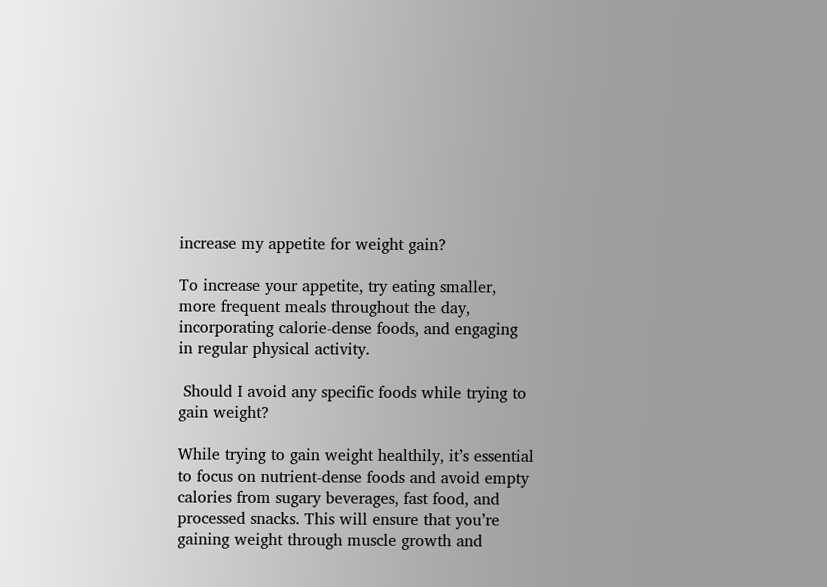increase my appetite for weight gain?

To increase your appetite, try eating smaller, more frequent meals throughout the day, incorporating calorie-dense foods, and engaging in regular physical activity.

 Should I avoid any specific foods while trying to gain weight?

While trying to gain weight healthily, it’s essential to focus on nutrient-dense foods and avoid empty calories from sugary beverages, fast food, and processed snacks. This will ensure that you’re gaining weight through muscle growth and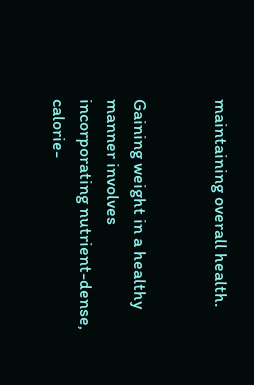maintaining overall health.


Gaining weight in a healthy manner involves incorporating nutrient-dense, calorie-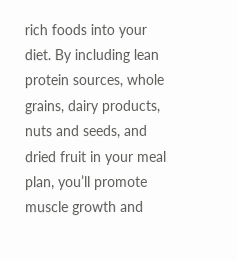rich foods into your diet. By including lean protein sources, whole grains, dairy products, nuts and seeds, and dried fruit in your meal plan, you’ll promote muscle growth and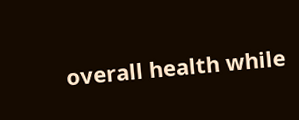overall health while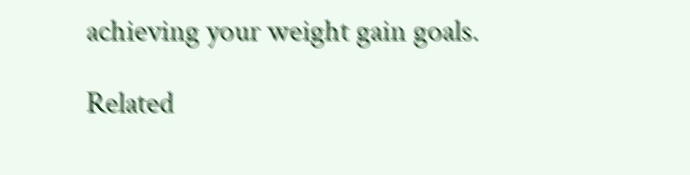achieving your weight gain goals.

Related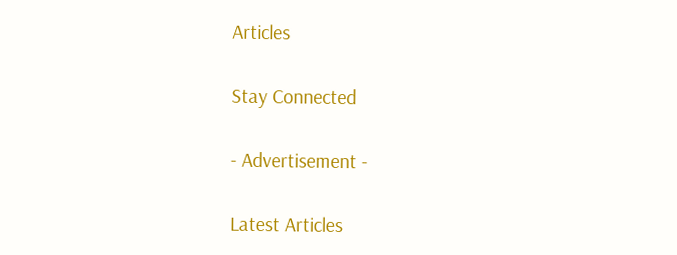Articles

Stay Connected

- Advertisement -

Latest Articles